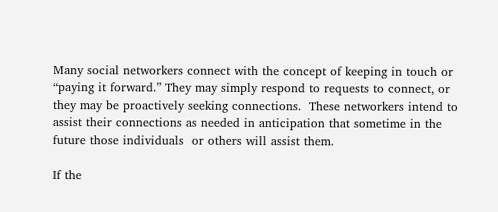Many social networkers connect with the concept of keeping in touch or “paying it forward.” They may simply respond to requests to connect, or they may be proactively seeking connections.  These networkers intend to assist their connections as needed in anticipation that sometime in the future those individuals  or others will assist them.

If the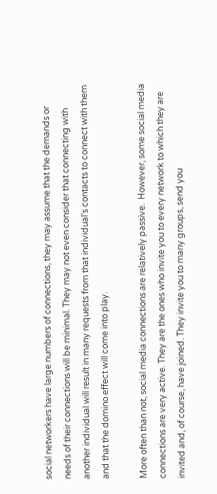social networkers have large numbers of connections, they may assume that the demands or needs of their connections will be minimal. They may not even consider that connecting with another individual will result in many requests from that individual’s contacts to connect with them and that the domino effect will come into play.

More often than not, social media connections are relatively passive.  However, some social media connections are very active. They are the ones who invite you to every network to which they are invited and, of course, have joined. They invite you to many groups, send you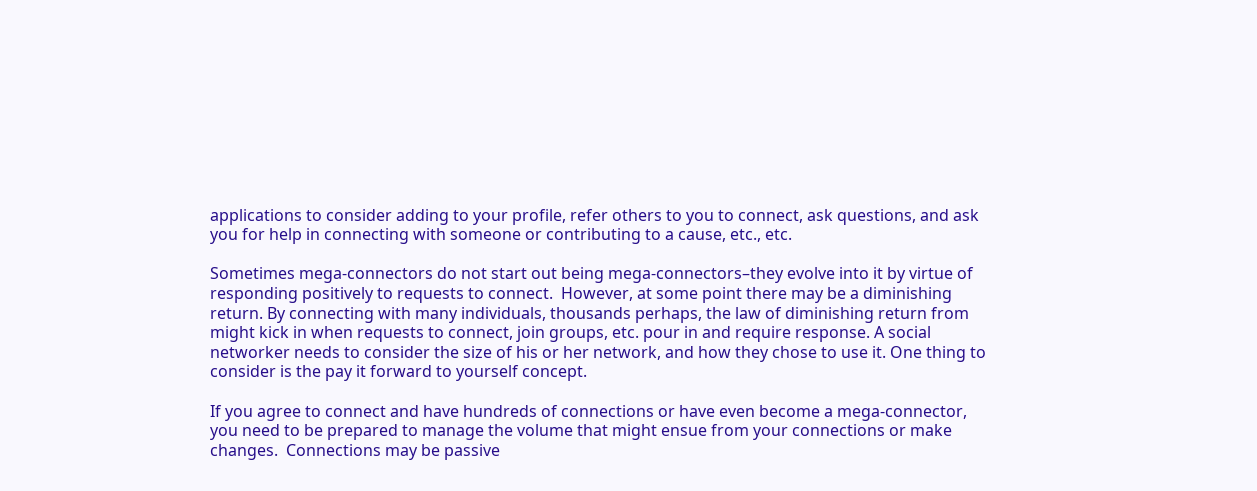applications to consider adding to your profile, refer others to you to connect, ask questions, and ask you for help in connecting with someone or contributing to a cause, etc., etc.

Sometimes mega-connectors do not start out being mega-connectors–they evolve into it by virtue of responding positively to requests to connect.  However, at some point there may be a diminishing return. By connecting with many individuals, thousands perhaps, the law of diminishing return from might kick in when requests to connect, join groups, etc. pour in and require response. A social networker needs to consider the size of his or her network, and how they chose to use it. One thing to consider is the pay it forward to yourself concept.

If you agree to connect and have hundreds of connections or have even become a mega-connector, you need to be prepared to manage the volume that might ensue from your connections or make changes.  Connections may be passive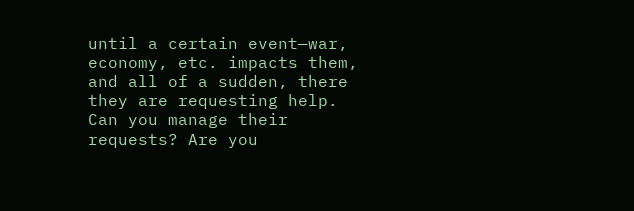until a certain event—war, economy, etc. impacts them, and all of a sudden, there they are requesting help.  Can you manage their requests? Are you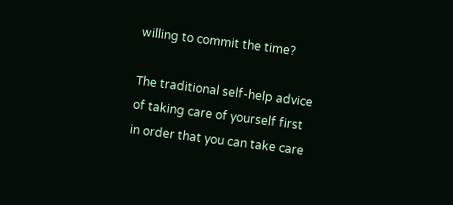willing to commit the time?

The traditional self-help advice of taking care of yourself first in order that you can take care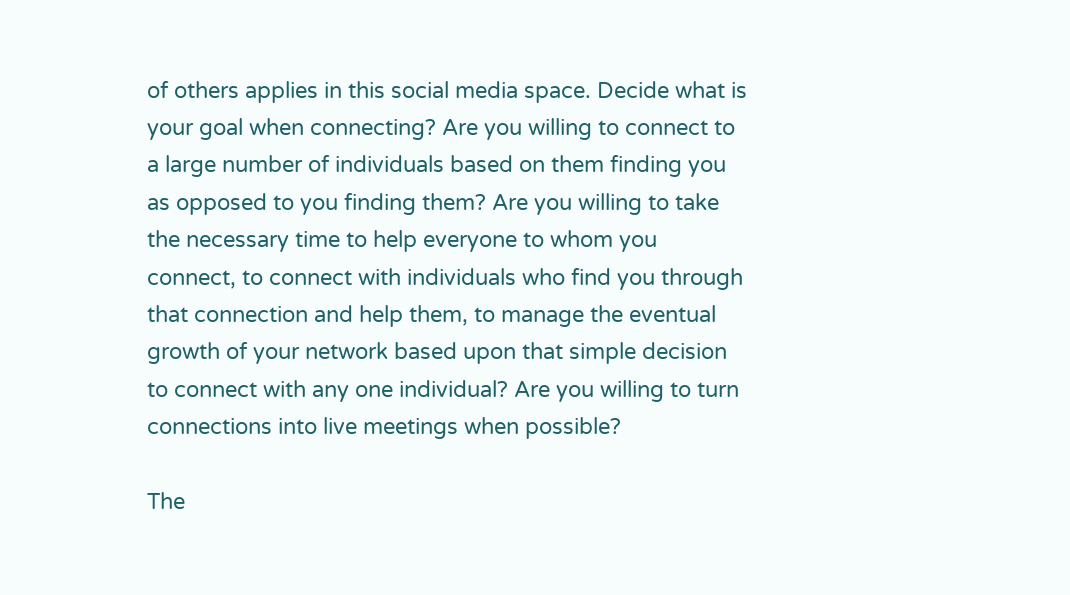of others applies in this social media space. Decide what is your goal when connecting? Are you willing to connect to a large number of individuals based on them finding you as opposed to you finding them? Are you willing to take the necessary time to help everyone to whom you connect, to connect with individuals who find you through that connection and help them, to manage the eventual growth of your network based upon that simple decision to connect with any one individual? Are you willing to turn connections into live meetings when possible?

The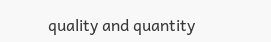quality and quantity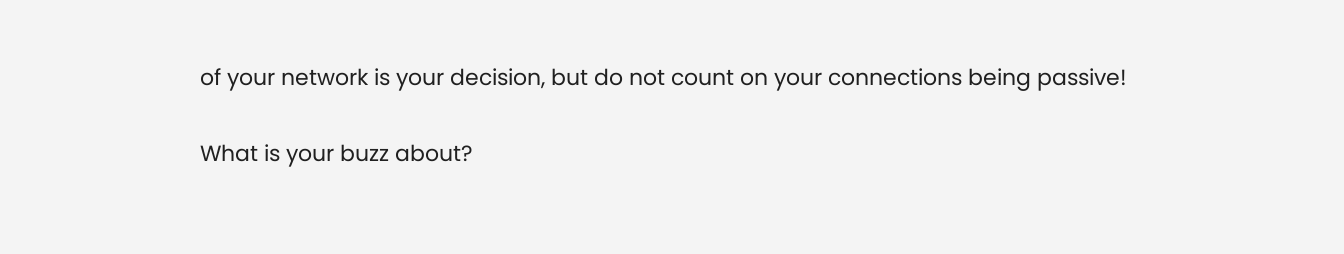of your network is your decision, but do not count on your connections being passive!

What is your buzz about?